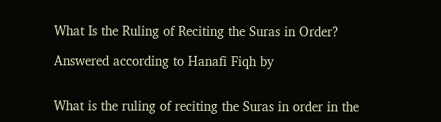What Is the Ruling of Reciting the Suras in Order?

Answered according to Hanafi Fiqh by


What is the ruling of reciting the Suras in order in the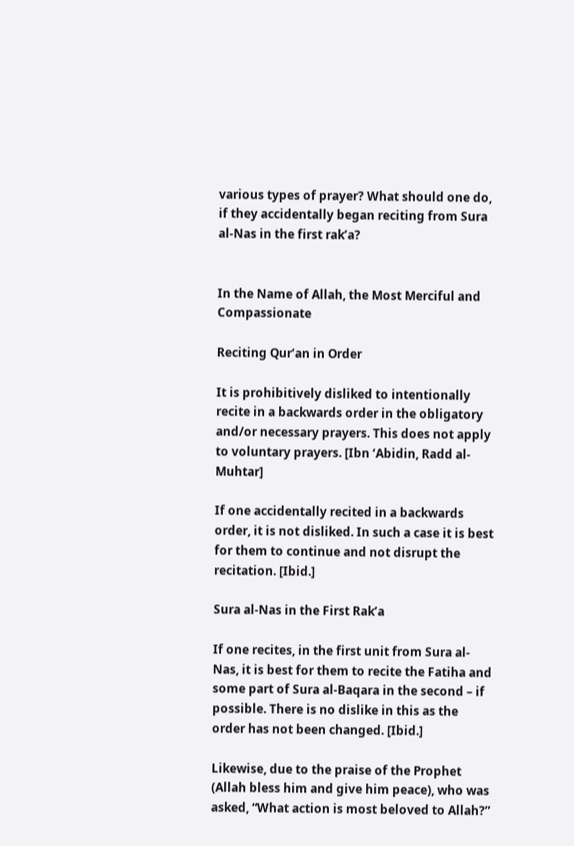various types of prayer? What should one do, if they accidentally began reciting from Sura al-Nas in the first rak’a?


In the Name of Allah, the Most Merciful and Compassionate

Reciting Qur’an in Order

It is prohibitively disliked to intentionally recite in a backwards order in the obligatory and/or necessary prayers. This does not apply to voluntary prayers. [Ibn ‘Abidin, Radd al-Muhtar]

If one accidentally recited in a backwards order, it is not disliked. In such a case it is best for them to continue and not disrupt the recitation. [Ibid.]

Sura al-Nas in the First Rak’a

If one recites, in the first unit from Sura al-Nas, it is best for them to recite the Fatiha and some part of Sura al-Baqara in the second – if possible. There is no dislike in this as the order has not been changed. [Ibid.]

Likewise, due to the praise of the Prophet (Allah bless him and give him peace), who was asked, “What action is most beloved to Allah?”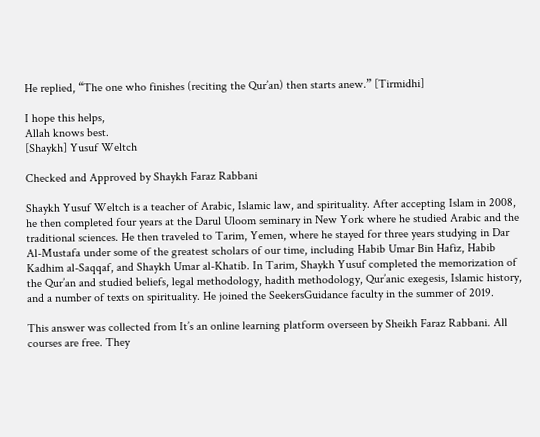He replied, “The one who finishes (reciting the Qur’an) then starts anew.” [Tirmidhi]

I hope this helps,
Allah knows best.
[Shaykh] Yusuf Weltch

Checked and Approved by Shaykh Faraz Rabbani

Shaykh Yusuf Weltch is a teacher of Arabic, Islamic law, and spirituality. After accepting Islam in 2008, he then completed four years at the Darul Uloom seminary in New York where he studied Arabic and the traditional sciences. He then traveled to Tarim, Yemen, where he stayed for three years studying in Dar Al-Mustafa under some of the greatest scholars of our time, including Habib Umar Bin Hafiz, Habib Kadhim al-Saqqaf, and Shaykh Umar al-Khatib. In Tarim, Shaykh Yusuf completed the memorization of the Qur’an and studied beliefs, legal methodology, hadith methodology, Qur’anic exegesis, Islamic history, and a number of texts on spirituality. He joined the SeekersGuidance faculty in the summer of 2019.

This answer was collected from It’s an online learning platform overseen by Sheikh Faraz Rabbani. All courses are free. They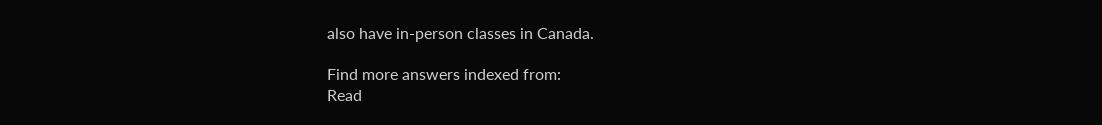also have in-person classes in Canada.

Find more answers indexed from:
Read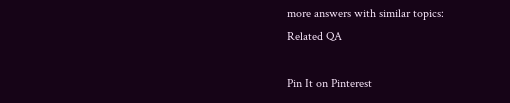more answers with similar topics:
Related QA

Pin It on Pinterest